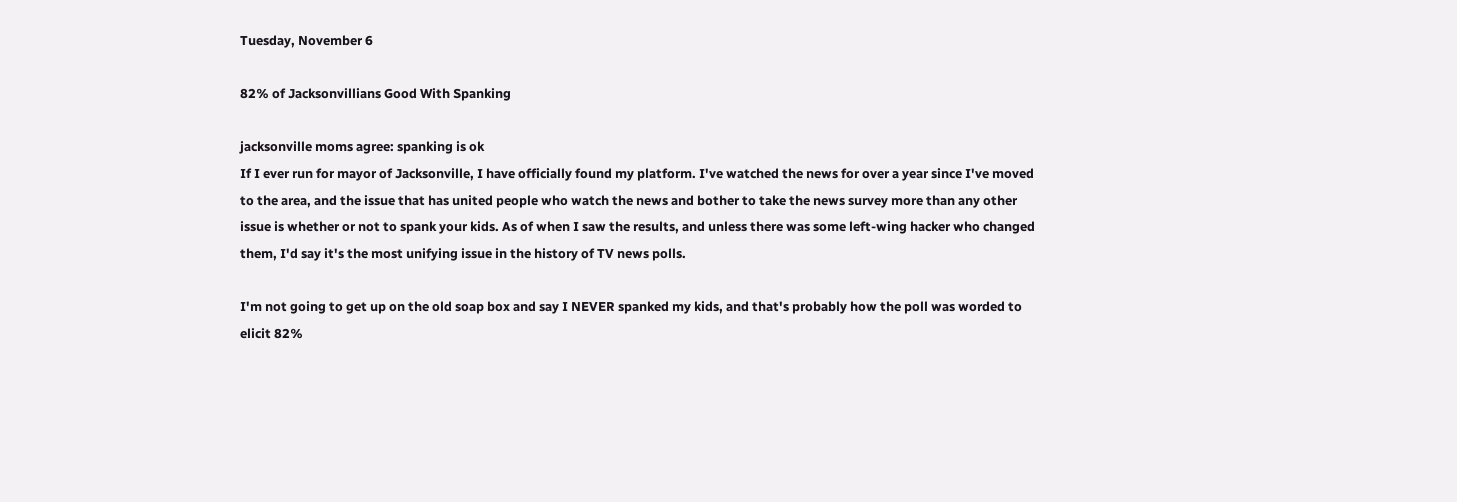Tuesday, November 6

82% of Jacksonvillians Good With Spanking

jacksonville moms agree: spanking is ok
If I ever run for mayor of Jacksonville, I have officially found my platform. I've watched the news for over a year since I've moved to the area, and the issue that has united people who watch the news and bother to take the news survey more than any other issue is whether or not to spank your kids. As of when I saw the results, and unless there was some left-wing hacker who changed them, I'd say it's the most unifying issue in the history of TV news polls.

I'm not going to get up on the old soap box and say I NEVER spanked my kids, and that's probably how the poll was worded to elicit 82%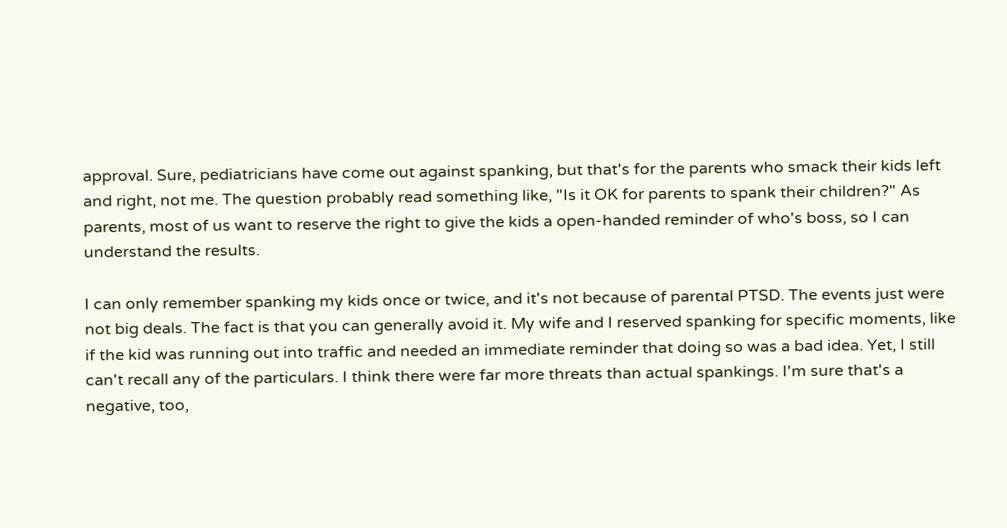approval. Sure, pediatricians have come out against spanking, but that's for the parents who smack their kids left and right, not me. The question probably read something like, "Is it OK for parents to spank their children?" As parents, most of us want to reserve the right to give the kids a open-handed reminder of who's boss, so I can understand the results.

I can only remember spanking my kids once or twice, and it's not because of parental PTSD. The events just were not big deals. The fact is that you can generally avoid it. My wife and I reserved spanking for specific moments, like if the kid was running out into traffic and needed an immediate reminder that doing so was a bad idea. Yet, I still can't recall any of the particulars. I think there were far more threats than actual spankings. I'm sure that's a negative, too,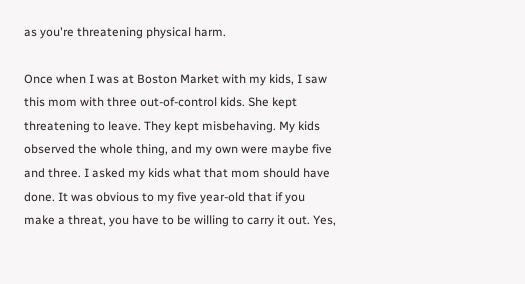as you're threatening physical harm.

Once when I was at Boston Market with my kids, I saw this mom with three out-of-control kids. She kept threatening to leave. They kept misbehaving. My kids observed the whole thing, and my own were maybe five and three. I asked my kids what that mom should have done. It was obvious to my five year-old that if you make a threat, you have to be willing to carry it out. Yes,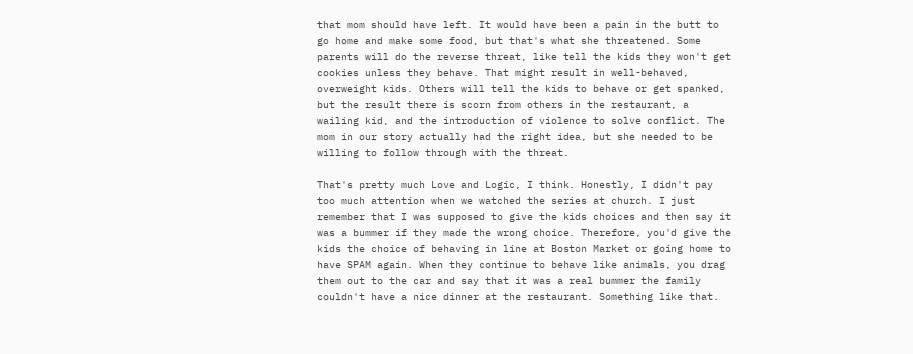that mom should have left. It would have been a pain in the butt to go home and make some food, but that's what she threatened. Some parents will do the reverse threat, like tell the kids they won't get cookies unless they behave. That might result in well-behaved, overweight kids. Others will tell the kids to behave or get spanked, but the result there is scorn from others in the restaurant, a wailing kid, and the introduction of violence to solve conflict. The mom in our story actually had the right idea, but she needed to be willing to follow through with the threat.

That's pretty much Love and Logic, I think. Honestly, I didn't pay too much attention when we watched the series at church. I just remember that I was supposed to give the kids choices and then say it was a bummer if they made the wrong choice. Therefore, you'd give the kids the choice of behaving in line at Boston Market or going home to have SPAM again. When they continue to behave like animals, you drag them out to the car and say that it was a real bummer the family couldn't have a nice dinner at the restaurant. Something like that.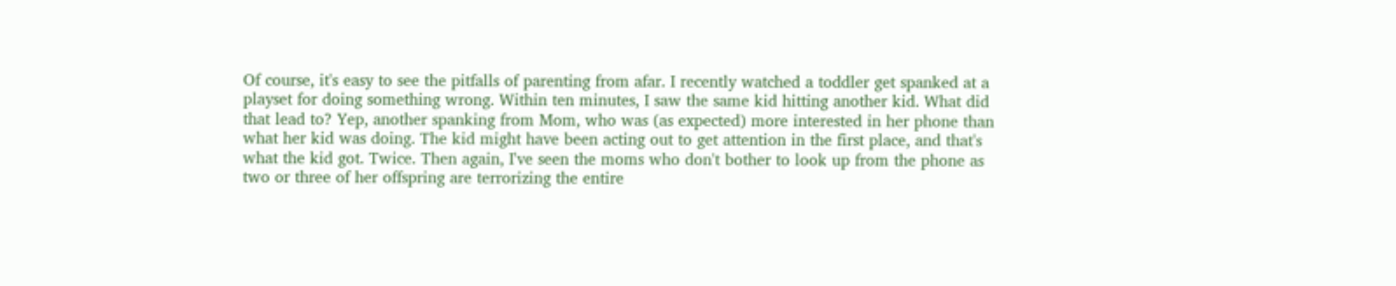Of course, it's easy to see the pitfalls of parenting from afar. I recently watched a toddler get spanked at a playset for doing something wrong. Within ten minutes, I saw the same kid hitting another kid. What did that lead to? Yep, another spanking from Mom, who was (as expected) more interested in her phone than what her kid was doing. The kid might have been acting out to get attention in the first place, and that's what the kid got. Twice. Then again, I've seen the moms who don't bother to look up from the phone as two or three of her offspring are terrorizing the entire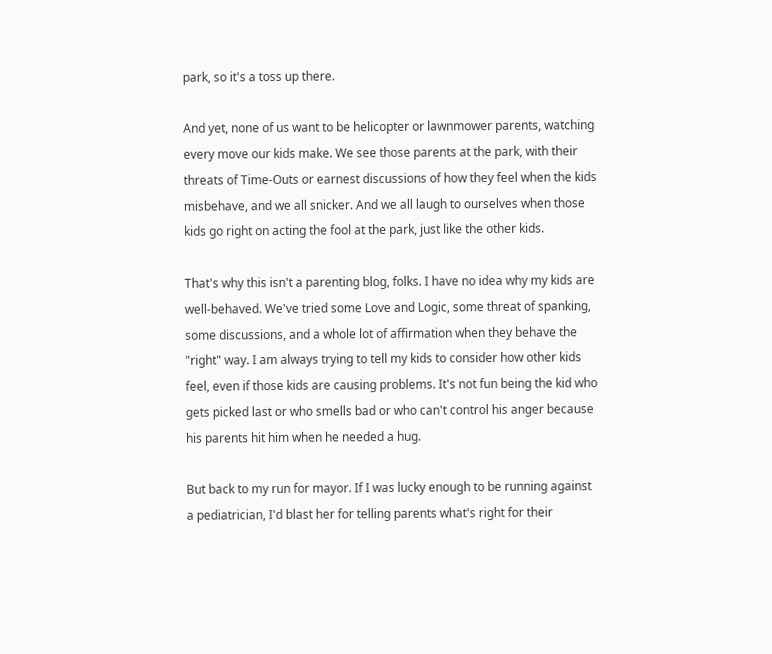park, so it's a toss up there.

And yet, none of us want to be helicopter or lawnmower parents, watching every move our kids make. We see those parents at the park, with their threats of Time-Outs or earnest discussions of how they feel when the kids misbehave, and we all snicker. And we all laugh to ourselves when those kids go right on acting the fool at the park, just like the other kids.

That's why this isn't a parenting blog, folks. I have no idea why my kids are well-behaved. We've tried some Love and Logic, some threat of spanking, some discussions, and a whole lot of affirmation when they behave the "right" way. I am always trying to tell my kids to consider how other kids feel, even if those kids are causing problems. It's not fun being the kid who gets picked last or who smells bad or who can't control his anger because his parents hit him when he needed a hug.

But back to my run for mayor. If I was lucky enough to be running against a pediatrician, I'd blast her for telling parents what's right for their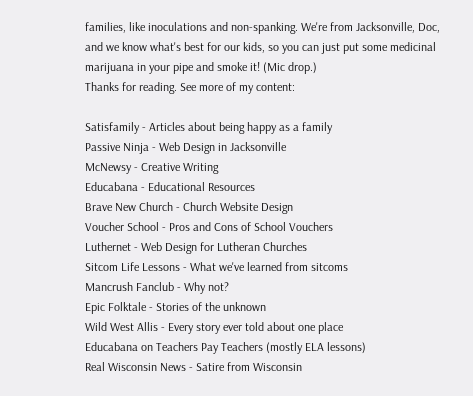families, like inoculations and non-spanking. We're from Jacksonville, Doc, and we know what's best for our kids, so you can just put some medicinal marijuana in your pipe and smoke it! (Mic drop.)
Thanks for reading. See more of my content:

Satisfamily - Articles about being happy as a family
Passive Ninja - Web Design in Jacksonville
McNewsy - Creative Writing
Educabana - Educational Resources
Brave New Church - Church Website Design
Voucher School - Pros and Cons of School Vouchers
Luthernet - Web Design for Lutheran Churches
Sitcom Life Lessons - What we've learned from sitcoms
Mancrush Fanclub - Why not?
Epic Folktale - Stories of the unknown
Wild West Allis - Every story ever told about one place
Educabana on Teachers Pay Teachers (mostly ELA lessons)
Real Wisconsin News - Satire from Wisconsin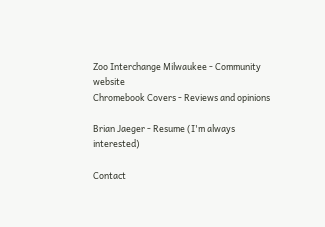Zoo Interchange Milwaukee - Community website
Chromebook Covers - Reviews and opinions

Brian Jaeger - Resume (I'm always interested)

Contact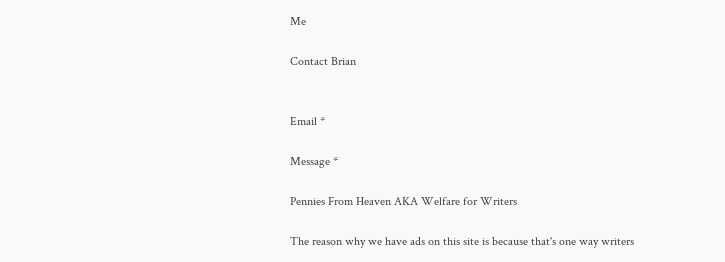Me

Contact Brian


Email *

Message *

Pennies From Heaven AKA Welfare for Writers

The reason why we have ads on this site is because that's one way writers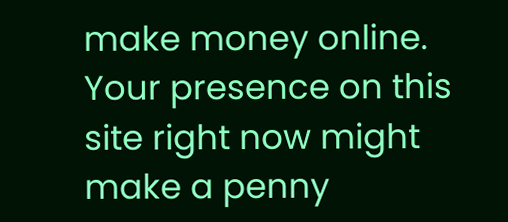make money online. Your presence on this site right now might make a penny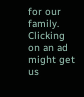for our family. Clicking on an ad might get us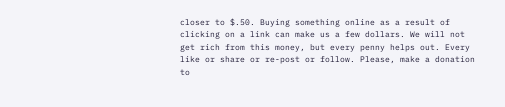closer to $.50. Buying something online as a result of clicking on a link can make us a few dollars. We will not get rich from this money, but every penny helps out. Every like or share or re-post or follow. Please, make a donation to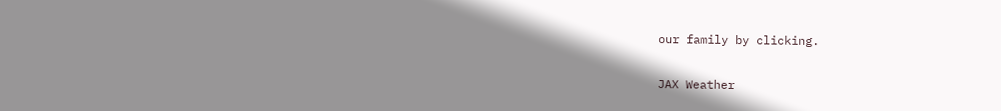our family by clicking.

JAX Weather